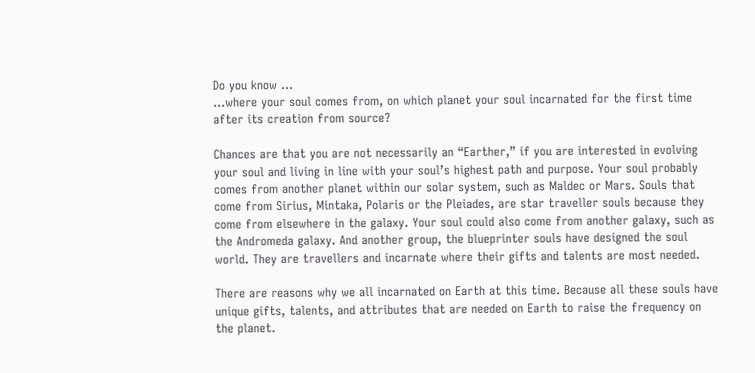Do you know …
…where your soul comes from, on which planet your soul incarnated for the first time after its creation from source?

Chances are that you are not necessarily an “Earther,” if you are interested in evolving your soul and living in line with your soul’s highest path and purpose. Your soul probably comes from another planet within our solar system, such as Maldec or Mars. Souls that come from Sirius, Mintaka, Polaris or the Pleiades, are star traveller souls because they come from elsewhere in the galaxy. Your soul could also come from another galaxy, such as the Andromeda galaxy. And another group, the blueprinter souls have designed the soul world. They are travellers and incarnate where their gifts and talents are most needed.

There are reasons why we all incarnated on Earth at this time. Because all these souls have unique gifts, talents, and attributes that are needed on Earth to raise the frequency on the planet.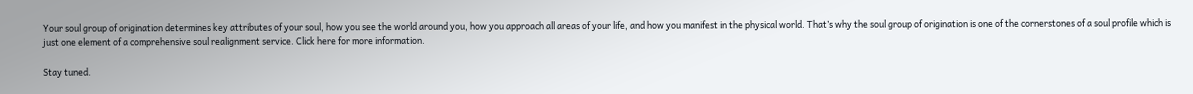Your soul group of origination determines key attributes of your soul, how you see the world around you, how you approach all areas of your life, and how you manifest in the physical world. That’s why the soul group of origination is one of the cornerstones of a soul profile which is just one element of a comprehensive soul realignment service. Click here for more information.

Stay tuned.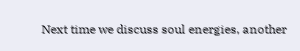Next time we discuss soul energies, another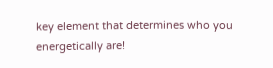key element that determines who you energetically are!